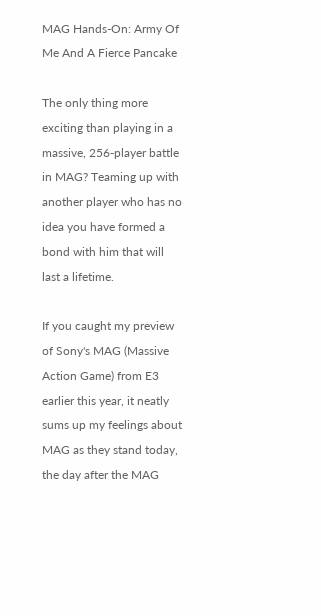MAG Hands-On: Army Of Me And A Fierce Pancake

The only thing more exciting than playing in a massive, 256-player battle in MAG? Teaming up with another player who has no idea you have formed a bond with him that will last a lifetime.

If you caught my preview of Sony's MAG (Massive Action Game) from E3 earlier this year, it neatly sums up my feelings about MAG as they stand today, the day after the MAG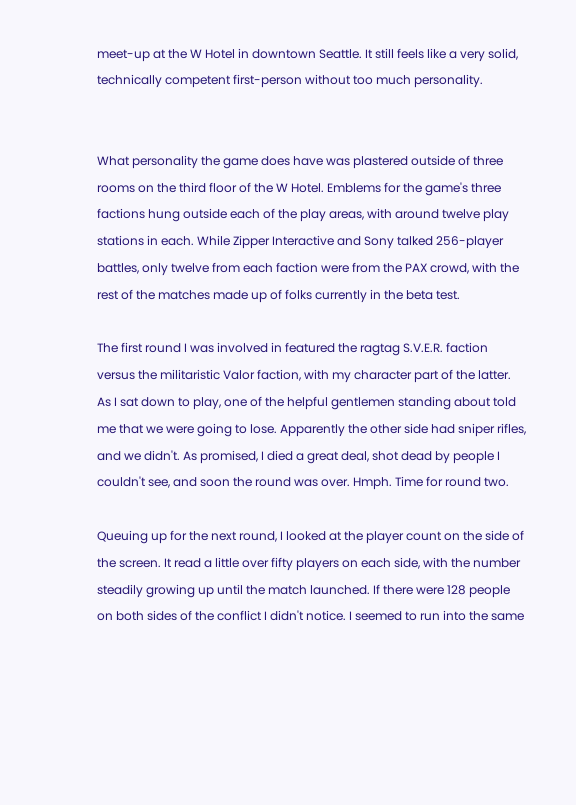meet-up at the W Hotel in downtown Seattle. It still feels like a very solid, technically competent first-person without too much personality.


What personality the game does have was plastered outside of three rooms on the third floor of the W Hotel. Emblems for the game's three factions hung outside each of the play areas, with around twelve play stations in each. While Zipper Interactive and Sony talked 256-player battles, only twelve from each faction were from the PAX crowd, with the rest of the matches made up of folks currently in the beta test.

The first round I was involved in featured the ragtag S.V.E.R. faction versus the militaristic Valor faction, with my character part of the latter. As I sat down to play, one of the helpful gentlemen standing about told me that we were going to lose. Apparently the other side had sniper rifles, and we didn't. As promised, I died a great deal, shot dead by people I couldn't see, and soon the round was over. Hmph. Time for round two.

Queuing up for the next round, I looked at the player count on the side of the screen. It read a little over fifty players on each side, with the number steadily growing up until the match launched. If there were 128 people on both sides of the conflict I didn't notice. I seemed to run into the same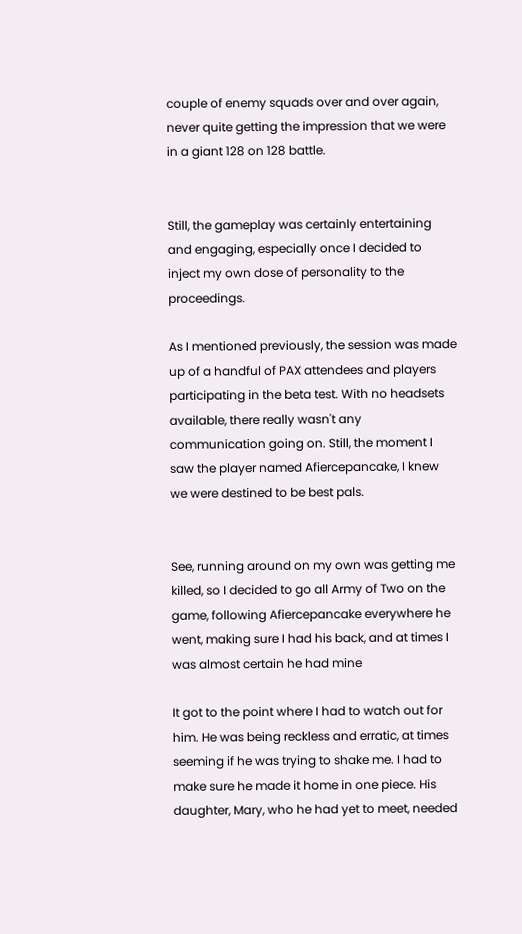couple of enemy squads over and over again, never quite getting the impression that we were in a giant 128 on 128 battle.


Still, the gameplay was certainly entertaining and engaging, especially once I decided to inject my own dose of personality to the proceedings.

As I mentioned previously, the session was made up of a handful of PAX attendees and players participating in the beta test. With no headsets available, there really wasn't any communication going on. Still, the moment I saw the player named Afiercepancake, I knew we were destined to be best pals.


See, running around on my own was getting me killed, so I decided to go all Army of Two on the game, following Afiercepancake everywhere he went, making sure I had his back, and at times I was almost certain he had mine

It got to the point where I had to watch out for him. He was being reckless and erratic, at times seeming if he was trying to shake me. I had to make sure he made it home in one piece. His daughter, Mary, who he had yet to meet, needed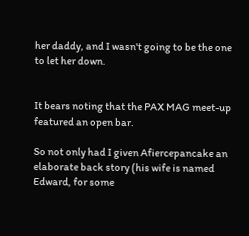her daddy, and I wasn't going to be the one to let her down.


It bears noting that the PAX MAG meet-up featured an open bar.

So not only had I given Afiercepancake an elaborate back story (his wife is named Edward, for some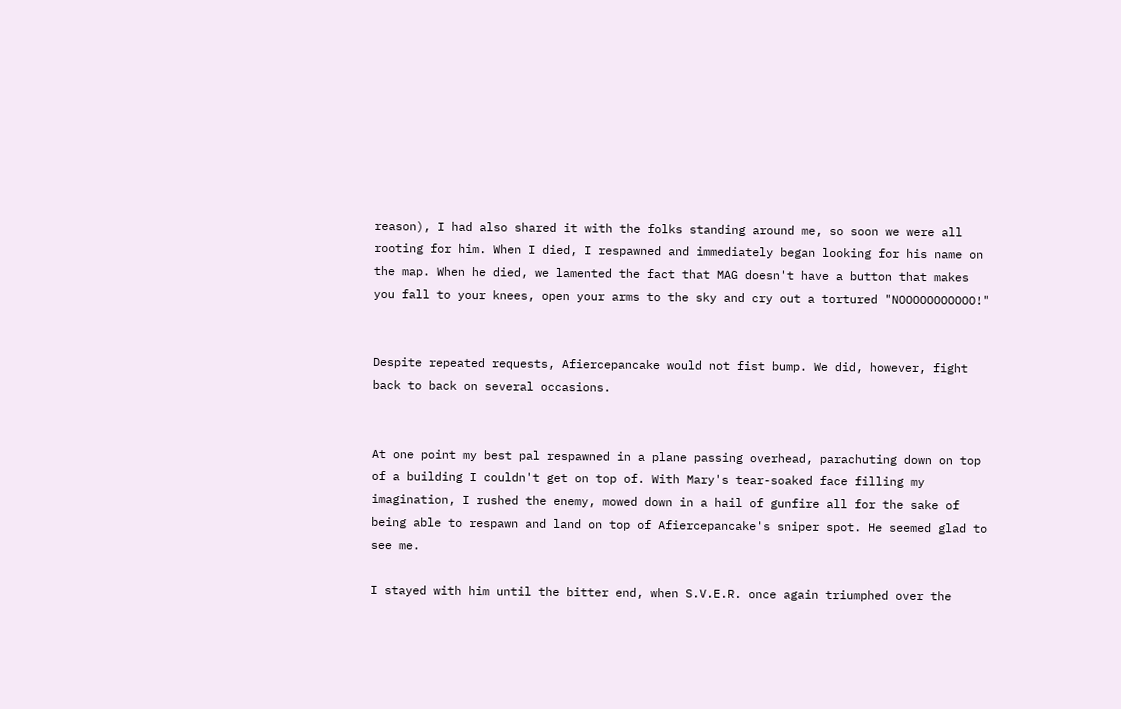reason), I had also shared it with the folks standing around me, so soon we were all rooting for him. When I died, I respawned and immediately began looking for his name on the map. When he died, we lamented the fact that MAG doesn't have a button that makes you fall to your knees, open your arms to the sky and cry out a tortured "NOOOOOOOOOOO!"


Despite repeated requests, Afiercepancake would not fist bump. We did, however, fight back to back on several occasions.


At one point my best pal respawned in a plane passing overhead, parachuting down on top of a building I couldn't get on top of. With Mary's tear-soaked face filling my imagination, I rushed the enemy, mowed down in a hail of gunfire all for the sake of being able to respawn and land on top of Afiercepancake's sniper spot. He seemed glad to see me.

I stayed with him until the bitter end, when S.V.E.R. once again triumphed over the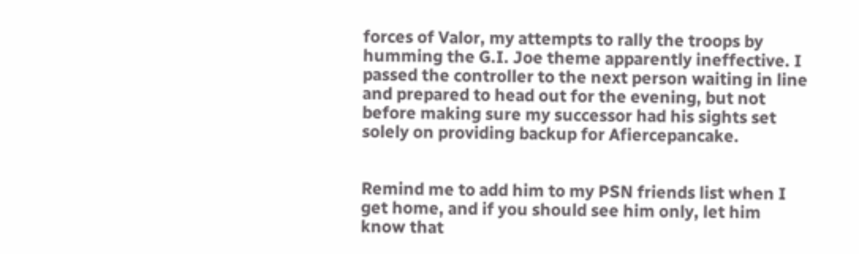forces of Valor, my attempts to rally the troops by humming the G.I. Joe theme apparently ineffective. I passed the controller to the next person waiting in line and prepared to head out for the evening, but not before making sure my successor had his sights set solely on providing backup for Afiercepancake.


Remind me to add him to my PSN friends list when I get home, and if you should see him only, let him know that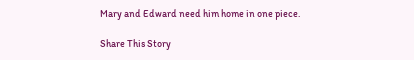Mary and Edward need him home in one piece.

Share This Story